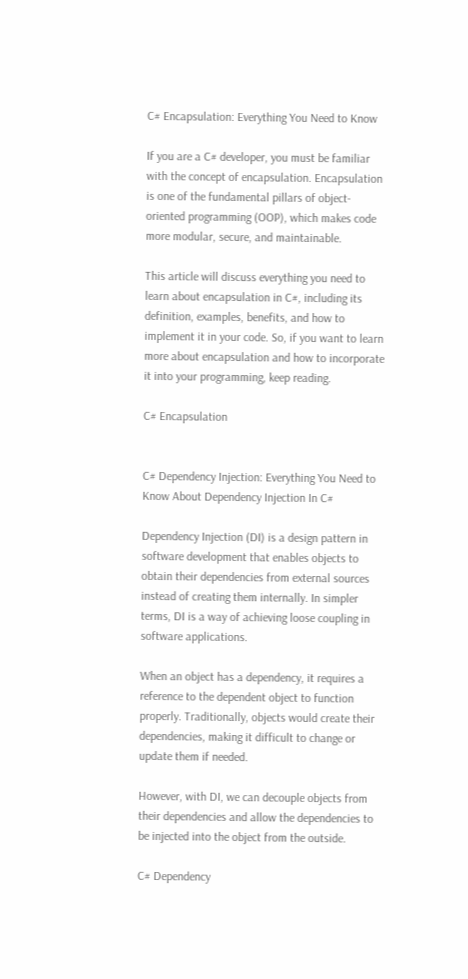C# Encapsulation: Everything You Need to Know

If you are a C# developer, you must be familiar with the concept of encapsulation. Encapsulation is one of the fundamental pillars of object-oriented programming (OOP), which makes code more modular, secure, and maintainable.

This article will discuss everything you need to learn about encapsulation in C#, including its definition, examples, benefits, and how to implement it in your code. So, if you want to learn more about encapsulation and how to incorporate it into your programming, keep reading.

C# Encapsulation


C# Dependency Injection: Everything You Need to Know About Dependency Injection In C#

Dependency Injection (DI) is a design pattern in software development that enables objects to obtain their dependencies from external sources instead of creating them internally. In simpler terms, DI is a way of achieving loose coupling in software applications.

When an object has a dependency, it requires a reference to the dependent object to function properly. Traditionally, objects would create their dependencies, making it difficult to change or update them if needed.

However, with DI, we can decouple objects from their dependencies and allow the dependencies to be injected into the object from the outside.

C# Dependency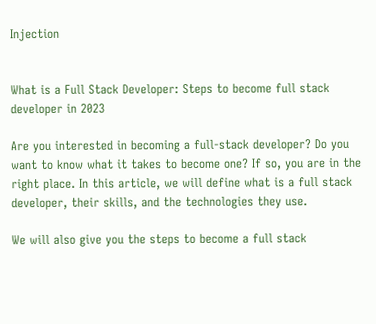Injection


What is a Full Stack Developer: Steps to become full stack developer in 2023

Are you interested in becoming a full-stack developer? Do you want to know what it takes to become one? If so, you are in the right place. In this article, we will define what is a full stack developer, their skills, and the technologies they use.

We will also give you the steps to become a full stack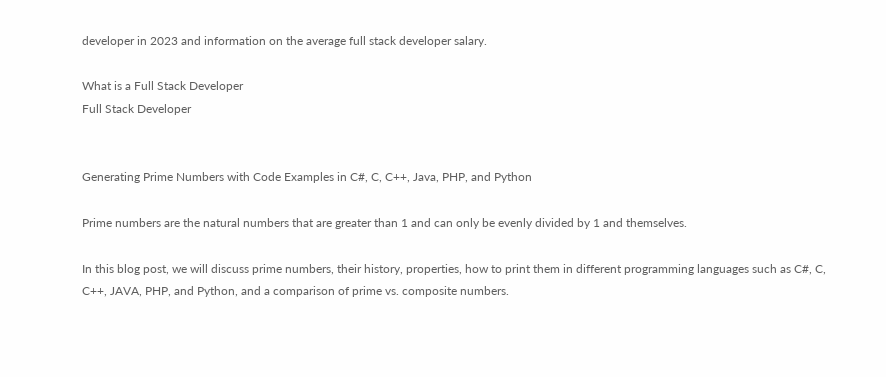developer in 2023 and information on the average full stack developer salary.

What is a Full Stack Developer
Full Stack Developer


Generating Prime Numbers with Code Examples in C#, C, C++, Java, PHP, and Python

Prime numbers are the natural numbers that are greater than 1 and can only be evenly divided by 1 and themselves.

In this blog post, we will discuss prime numbers, their history, properties, how to print them in different programming languages such as C#, C, C++, JAVA, PHP, and Python, and a comparison of prime vs. composite numbers.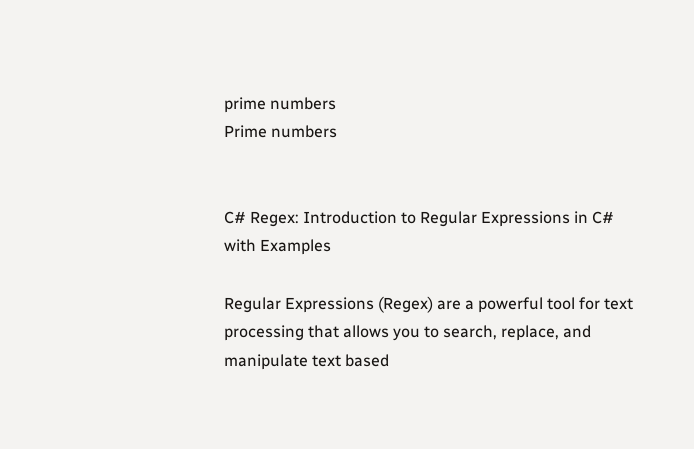prime numbers
Prime numbers


C# Regex: Introduction to Regular Expressions in C# with Examples

Regular Expressions (Regex) are a powerful tool for text processing that allows you to search, replace, and manipulate text based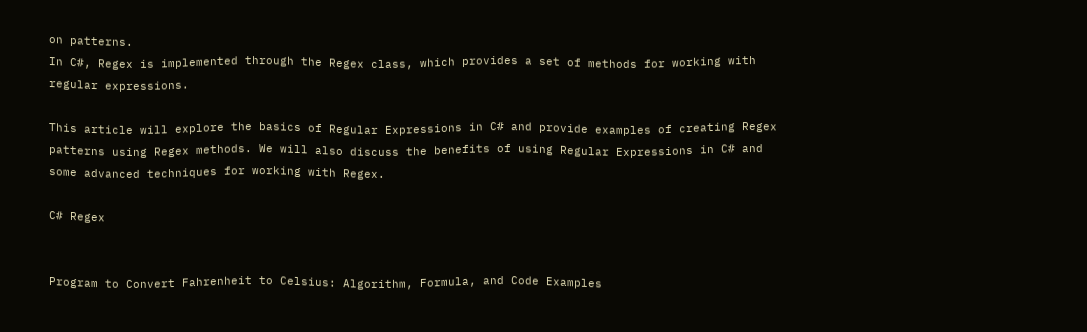on patterns.
In C#, Regex is implemented through the Regex class, which provides a set of methods for working with regular expressions.

This article will explore the basics of Regular Expressions in C# and provide examples of creating Regex patterns using Regex methods. We will also discuss the benefits of using Regular Expressions in C# and some advanced techniques for working with Regex.

C# Regex


Program to Convert Fahrenheit to Celsius: Algorithm, Formula, and Code Examples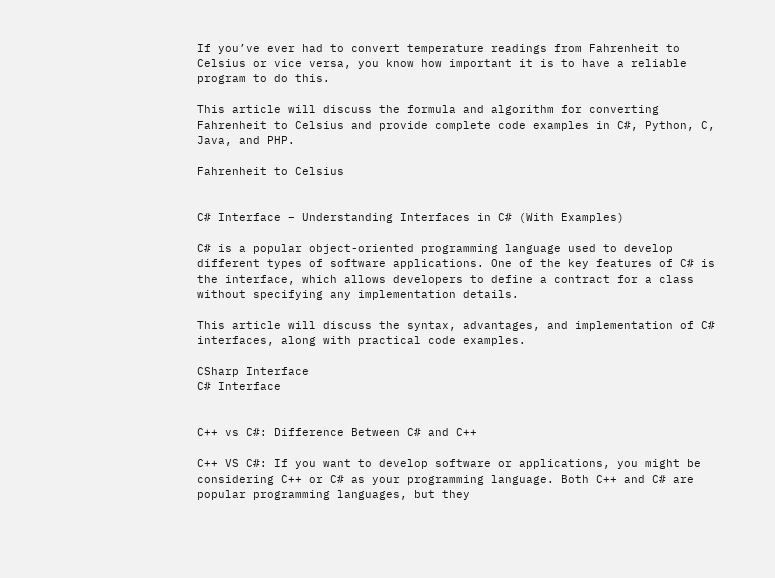If you’ve ever had to convert temperature readings from Fahrenheit to Celsius or vice versa, you know how important it is to have a reliable program to do this.

This article will discuss the formula and algorithm for converting Fahrenheit to Celsius and provide complete code examples in C#, Python, C, Java, and PHP.

Fahrenheit to Celsius


C# Interface – Understanding Interfaces in C# (With Examples)

C# is a popular object-oriented programming language used to develop different types of software applications. One of the key features of C# is the interface, which allows developers to define a contract for a class without specifying any implementation details.

This article will discuss the syntax, advantages, and implementation of C# interfaces, along with practical code examples.

CSharp Interface
C# Interface


C++ vs C#: Difference Between C# and C++

C++ VS C#: If you want to develop software or applications, you might be considering C++ or C# as your programming language. Both C++ and C# are popular programming languages, but they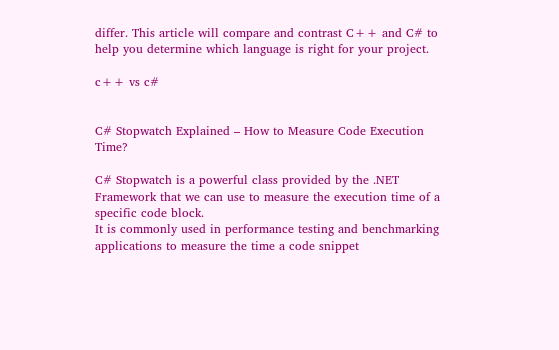differ. This article will compare and contrast C++ and C# to help you determine which language is right for your project.

c++ vs c#


C# Stopwatch Explained – How to Measure Code Execution Time?

C# Stopwatch is a powerful class provided by the .NET Framework that we can use to measure the execution time of a specific code block.
It is commonly used in performance testing and benchmarking applications to measure the time a code snippet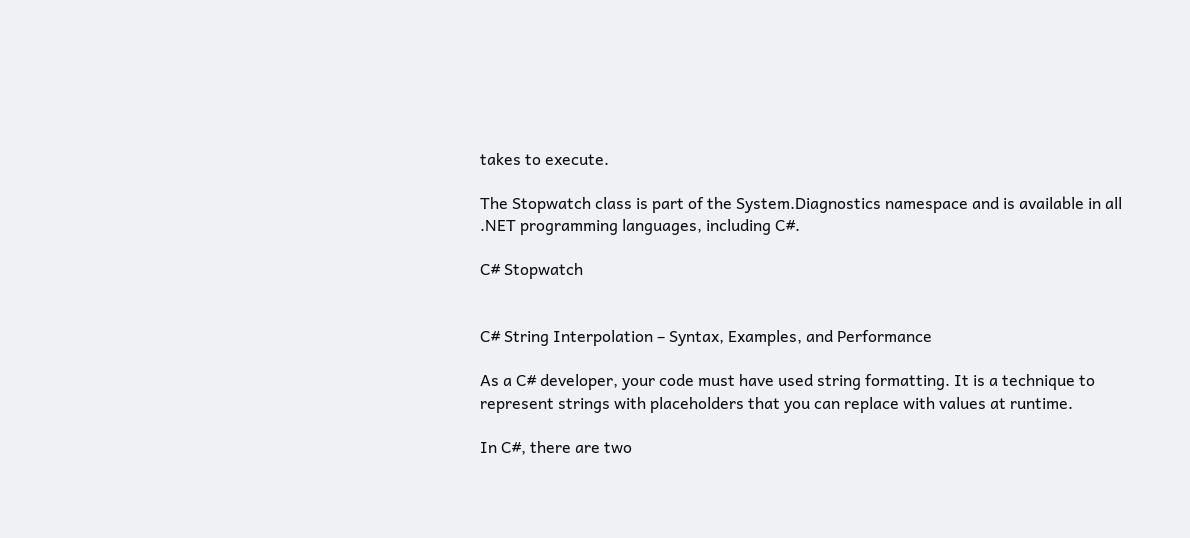takes to execute.

The Stopwatch class is part of the System.Diagnostics namespace and is available in all .NET programming languages, including C#.

C# Stopwatch


C# String Interpolation – Syntax, Examples, and Performance

As a C# developer, your code must have used string formatting. It is a technique to represent strings with placeholders that you can replace with values at runtime.

In C#, there are two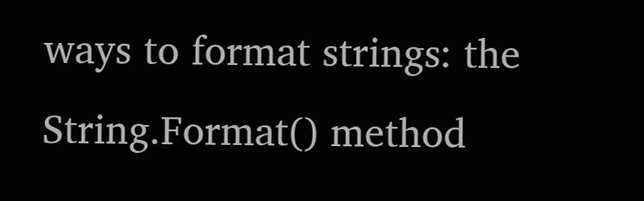ways to format strings: the String.Format() method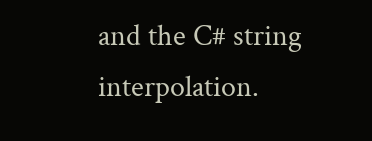and the C# string interpolation.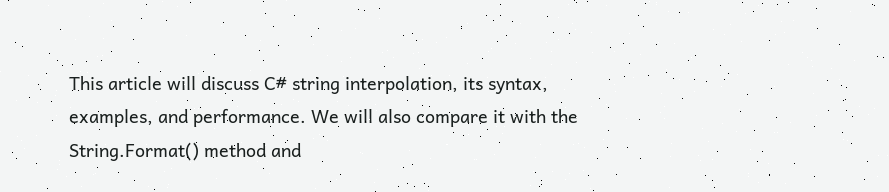This article will discuss C# string interpolation, its syntax, examples, and performance. We will also compare it with the String.Format() method and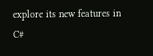explore its new features in C#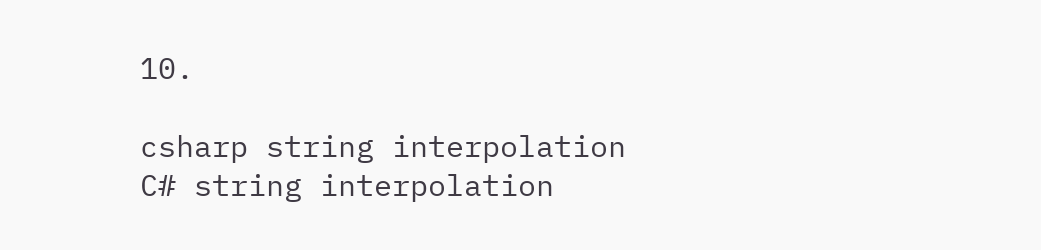10.

csharp string interpolation
C# string interpolation